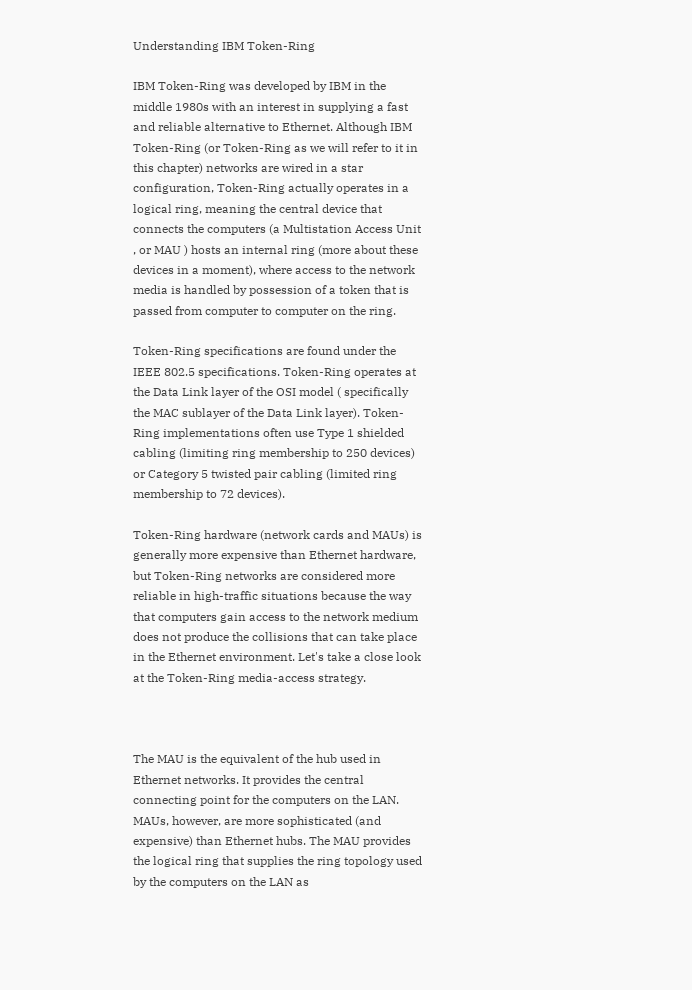Understanding IBM Token-Ring

IBM Token-Ring was developed by IBM in the middle 1980s with an interest in supplying a fast and reliable alternative to Ethernet. Although IBM Token-Ring (or Token-Ring as we will refer to it in this chapter) networks are wired in a star configuration, Token-Ring actually operates in a logical ring, meaning the central device that connects the computers (a Multistation Access Unit , or MAU ) hosts an internal ring (more about these devices in a moment), where access to the network media is handled by possession of a token that is passed from computer to computer on the ring.

Token-Ring specifications are found under the IEEE 802.5 specifications. Token-Ring operates at the Data Link layer of the OSI model ( specifically the MAC sublayer of the Data Link layer). Token-Ring implementations often use Type 1 shielded cabling (limiting ring membership to 250 devices) or Category 5 twisted pair cabling (limited ring membership to 72 devices).

Token-Ring hardware (network cards and MAUs) is generally more expensive than Ethernet hardware, but Token-Ring networks are considered more reliable in high-traffic situations because the way that computers gain access to the network medium does not produce the collisions that can take place in the Ethernet environment. Let's take a close look at the Token-Ring media-access strategy.



The MAU is the equivalent of the hub used in Ethernet networks. It provides the central connecting point for the computers on the LAN. MAUs, however, are more sophisticated (and expensive) than Ethernet hubs. The MAU provides the logical ring that supplies the ring topology used by the computers on the LAN as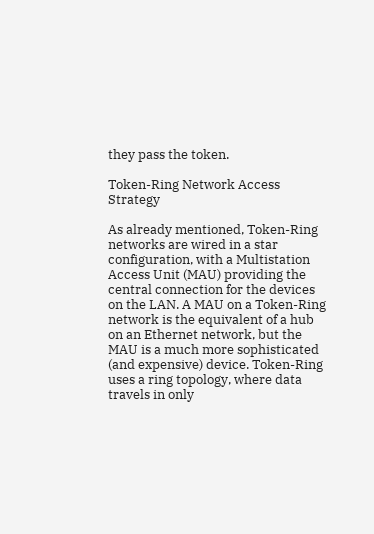they pass the token.

Token-Ring Network Access Strategy

As already mentioned, Token-Ring networks are wired in a star configuration, with a Multistation Access Unit (MAU) providing the central connection for the devices on the LAN. A MAU on a Token-Ring network is the equivalent of a hub on an Ethernet network, but the MAU is a much more sophisticated (and expensive) device. Token-Ring uses a ring topology, where data travels in only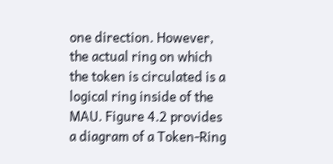one direction. However, the actual ring on which the token is circulated is a logical ring inside of the MAU. Figure 4.2 provides a diagram of a Token-Ring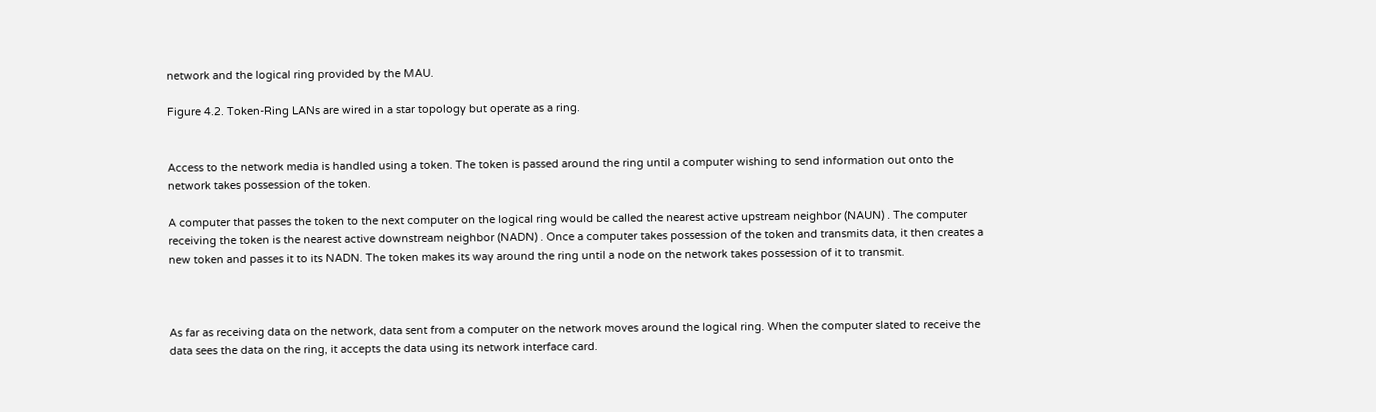network and the logical ring provided by the MAU.

Figure 4.2. Token-Ring LANs are wired in a star topology but operate as a ring.


Access to the network media is handled using a token. The token is passed around the ring until a computer wishing to send information out onto the network takes possession of the token.

A computer that passes the token to the next computer on the logical ring would be called the nearest active upstream neighbor (NAUN) . The computer receiving the token is the nearest active downstream neighbor (NADN) . Once a computer takes possession of the token and transmits data, it then creates a new token and passes it to its NADN. The token makes its way around the ring until a node on the network takes possession of it to transmit.



As far as receiving data on the network, data sent from a computer on the network moves around the logical ring. When the computer slated to receive the data sees the data on the ring, it accepts the data using its network interface card.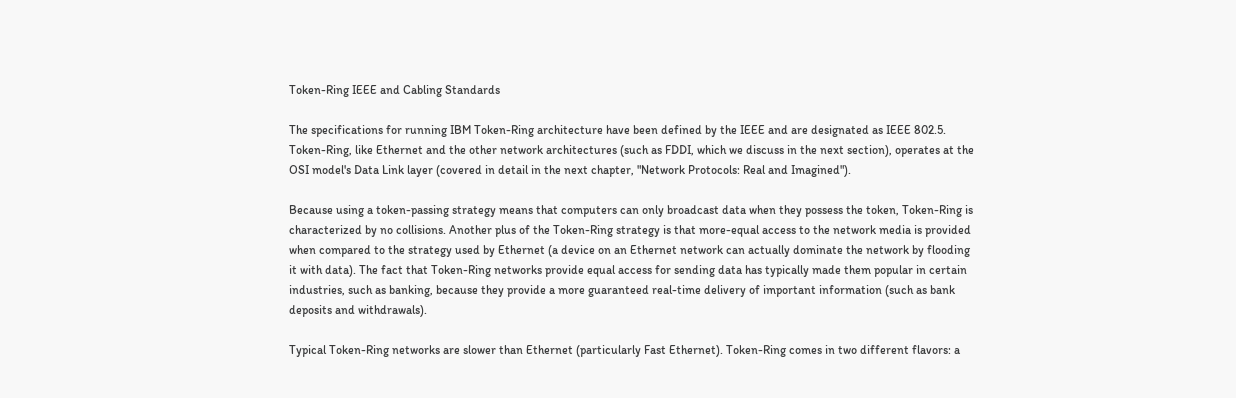Token-Ring IEEE and Cabling Standards

The specifications for running IBM Token-Ring architecture have been defined by the IEEE and are designated as IEEE 802.5. Token-Ring, like Ethernet and the other network architectures (such as FDDI, which we discuss in the next section), operates at the OSI model's Data Link layer (covered in detail in the next chapter, "Network Protocols: Real and Imagined").

Because using a token-passing strategy means that computers can only broadcast data when they possess the token, Token-Ring is characterized by no collisions. Another plus of the Token-Ring strategy is that more-equal access to the network media is provided when compared to the strategy used by Ethernet (a device on an Ethernet network can actually dominate the network by flooding it with data). The fact that Token-Ring networks provide equal access for sending data has typically made them popular in certain industries, such as banking, because they provide a more guaranteed real-time delivery of important information (such as bank deposits and withdrawals).

Typical Token-Ring networks are slower than Ethernet (particularly Fast Ethernet). Token-Ring comes in two different flavors: a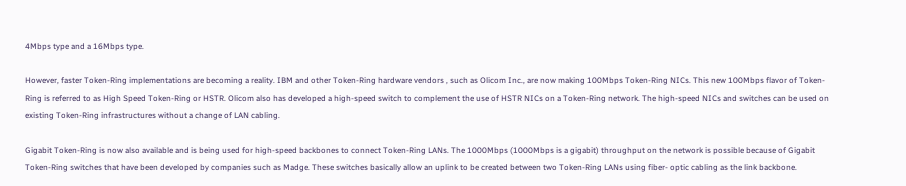4Mbps type and a 16Mbps type.

However, faster Token-Ring implementations are becoming a reality. IBM and other Token-Ring hardware vendors , such as Olicom Inc., are now making 100Mbps Token-Ring NICs. This new 100Mbps flavor of Token-Ring is referred to as High Speed Token-Ring or HSTR. Olicom also has developed a high-speed switch to complement the use of HSTR NICs on a Token-Ring network. The high-speed NICs and switches can be used on existing Token-Ring infrastructures without a change of LAN cabling.

Gigabit Token-Ring is now also available and is being used for high-speed backbones to connect Token-Ring LANs. The 1000Mbps (1000Mbps is a gigabit) throughput on the network is possible because of Gigabit Token-Ring switches that have been developed by companies such as Madge. These switches basically allow an uplink to be created between two Token-Ring LANs using fiber- optic cabling as the link backbone.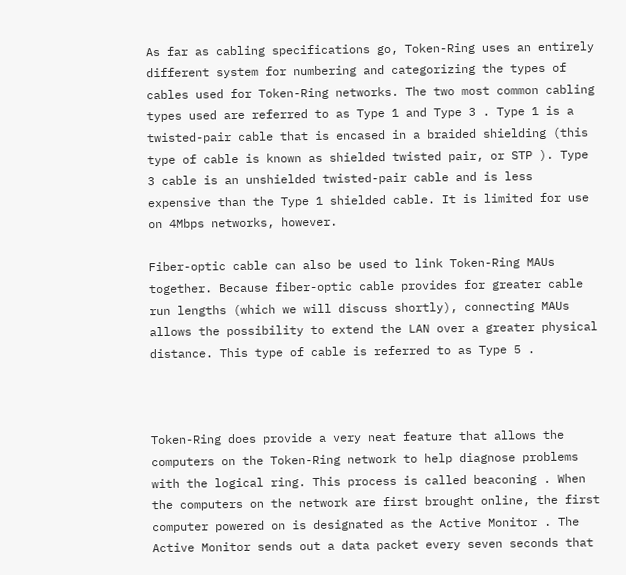As far as cabling specifications go, Token-Ring uses an entirely different system for numbering and categorizing the types of cables used for Token-Ring networks. The two most common cabling types used are referred to as Type 1 and Type 3 . Type 1 is a twisted-pair cable that is encased in a braided shielding (this type of cable is known as shielded twisted pair, or STP ). Type 3 cable is an unshielded twisted-pair cable and is less expensive than the Type 1 shielded cable. It is limited for use on 4Mbps networks, however.

Fiber-optic cable can also be used to link Token-Ring MAUs together. Because fiber-optic cable provides for greater cable run lengths (which we will discuss shortly), connecting MAUs allows the possibility to extend the LAN over a greater physical distance. This type of cable is referred to as Type 5 .



Token-Ring does provide a very neat feature that allows the computers on the Token-Ring network to help diagnose problems with the logical ring. This process is called beaconing . When the computers on the network are first brought online, the first computer powered on is designated as the Active Monitor . The Active Monitor sends out a data packet every seven seconds that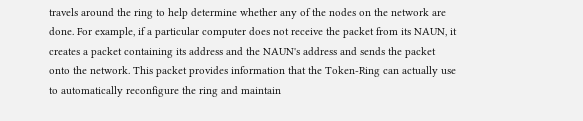travels around the ring to help determine whether any of the nodes on the network are done. For example, if a particular computer does not receive the packet from its NAUN, it creates a packet containing its address and the NAUN's address and sends the packet onto the network. This packet provides information that the Token-Ring can actually use to automatically reconfigure the ring and maintain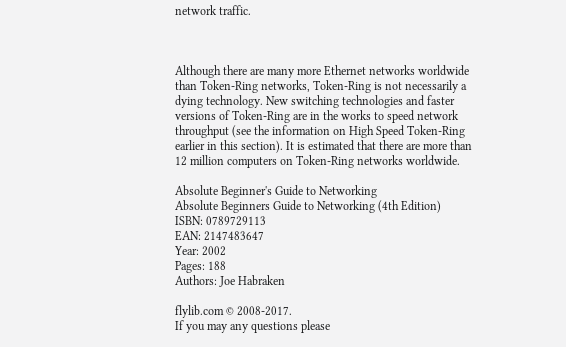network traffic.



Although there are many more Ethernet networks worldwide than Token-Ring networks, Token-Ring is not necessarily a dying technology. New switching technologies and faster versions of Token-Ring are in the works to speed network throughput (see the information on High Speed Token-Ring earlier in this section). It is estimated that there are more than 12 million computers on Token-Ring networks worldwide.

Absolute Beginner's Guide to Networking
Absolute Beginners Guide to Networking (4th Edition)
ISBN: 0789729113
EAN: 2147483647
Year: 2002
Pages: 188
Authors: Joe Habraken

flylib.com © 2008-2017.
If you may any questions please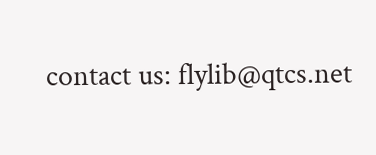contact us: flylib@qtcs.net